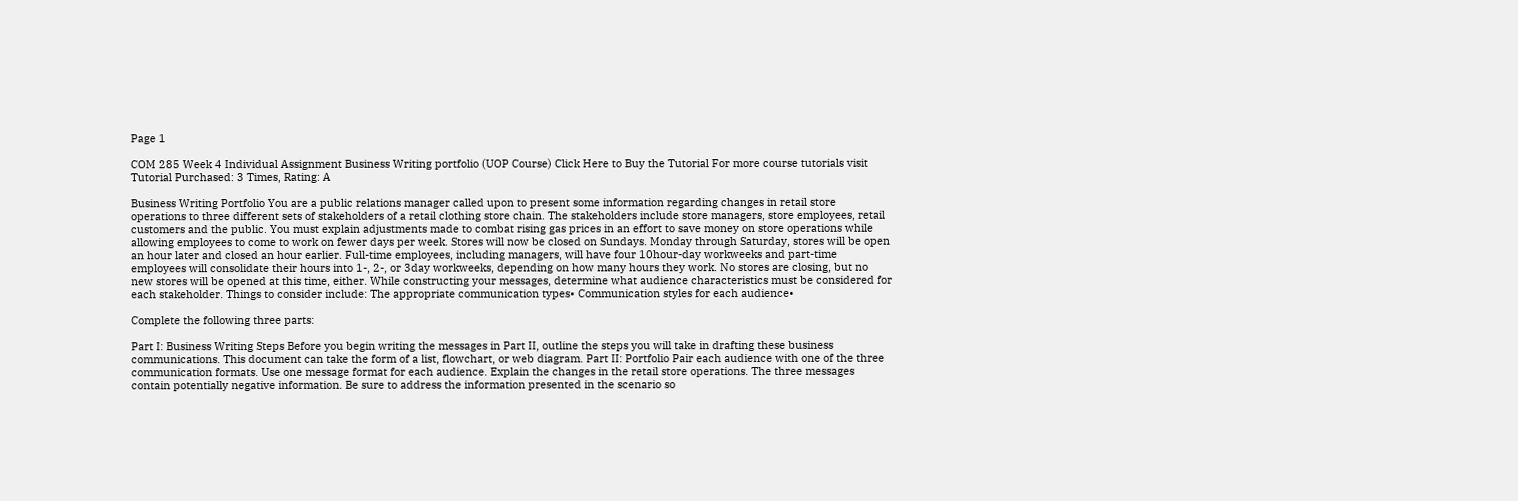Page 1

COM 285 Week 4 Individual Assignment Business Writing portfolio (UOP Course) Click Here to Buy the Tutorial For more course tutorials visit Tutorial Purchased: 3 Times, Rating: A

Business Writing Portfolio You are a public relations manager called upon to present some information regarding changes in retail store operations to three different sets of stakeholders of a retail clothing store chain. The stakeholders include store managers, store employees, retail customers and the public. You must explain adjustments made to combat rising gas prices in an effort to save money on store operations while allowing employees to come to work on fewer days per week. Stores will now be closed on Sundays. Monday through Saturday, stores will be open an hour later and closed an hour earlier. Full-time employees, including managers, will have four 10hour-day workweeks and part-time employees will consolidate their hours into 1-, 2-, or 3day workweeks, depending on how many hours they work. No stores are closing, but no new stores will be opened at this time, either. While constructing your messages, determine what audience characteristics must be considered for each stakeholder. Things to consider include: The appropriate communication types• Communication styles for each audience•

Complete the following three parts:

Part I: Business Writing Steps Before you begin writing the messages in Part II, outline the steps you will take in drafting these business communications. This document can take the form of a list, flowchart, or web diagram. Part II: Portfolio Pair each audience with one of the three communication formats. Use one message format for each audience. Explain the changes in the retail store operations. The three messages contain potentially negative information. Be sure to address the information presented in the scenario so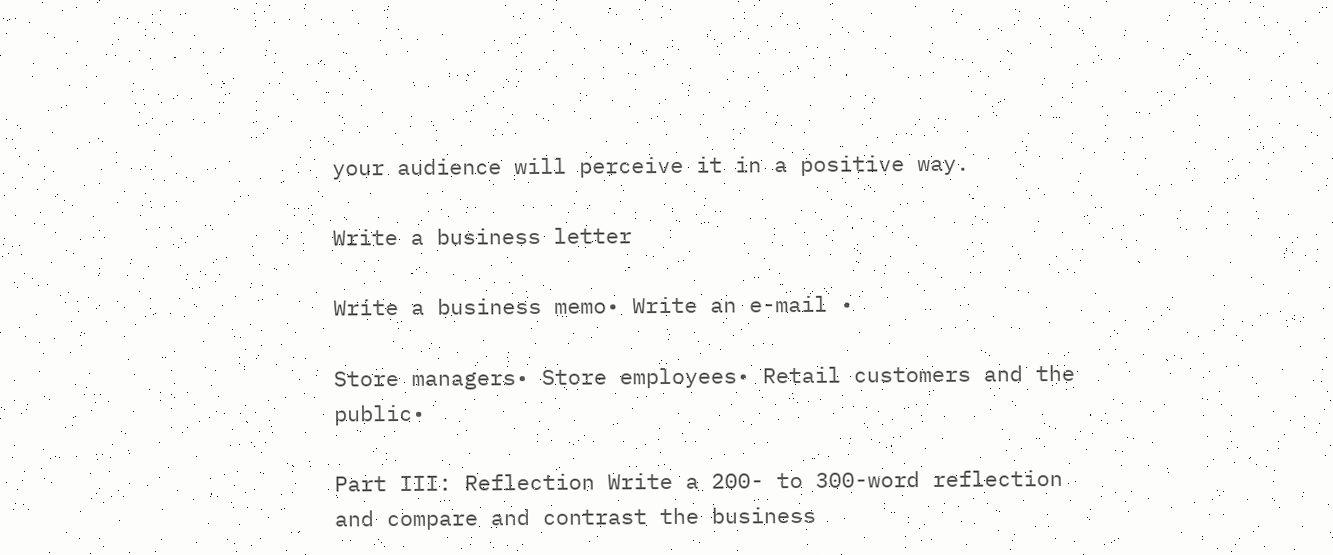your audience will perceive it in a positive way.

Write a business letter

Write a business memo• Write an e-mail •

Store managers• Store employees• Retail customers and the public•

Part III: Reflection Write a 200- to 300-word reflection and compare and contrast the business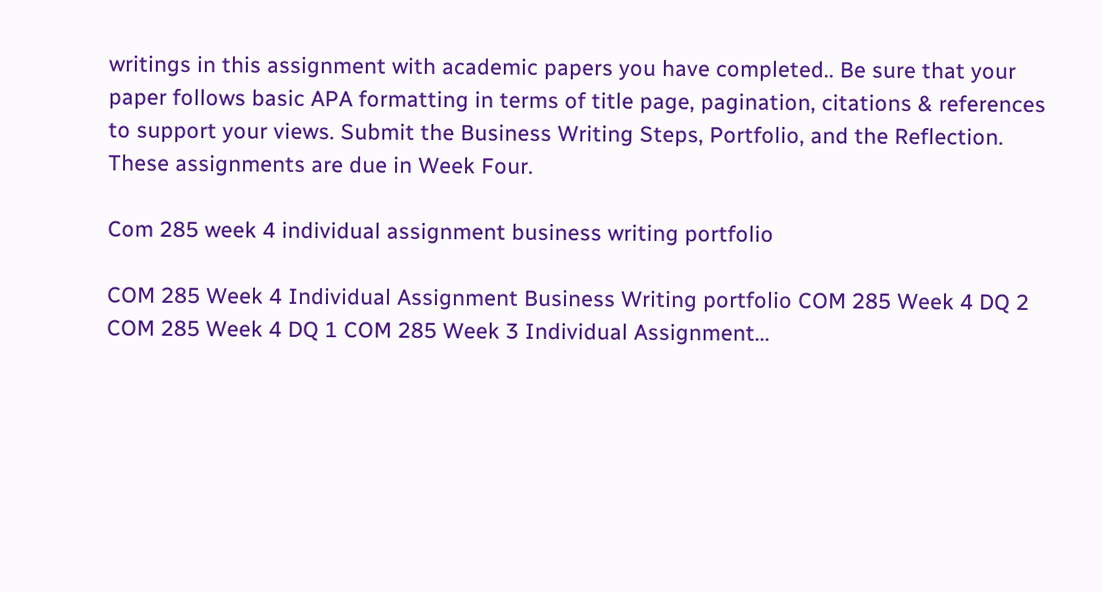writings in this assignment with academic papers you have completed.. Be sure that your paper follows basic APA formatting in terms of title page, pagination, citations & references to support your views. Submit the Business Writing Steps, Portfolio, and the Reflection. These assignments are due in Week Four.

Com 285 week 4 individual assignment business writing portfolio

COM 285 Week 4 Individual Assignment Business Writing portfolio COM 285 Week 4 DQ 2 COM 285 Week 4 DQ 1 COM 285 Week 3 Individual Assignment...